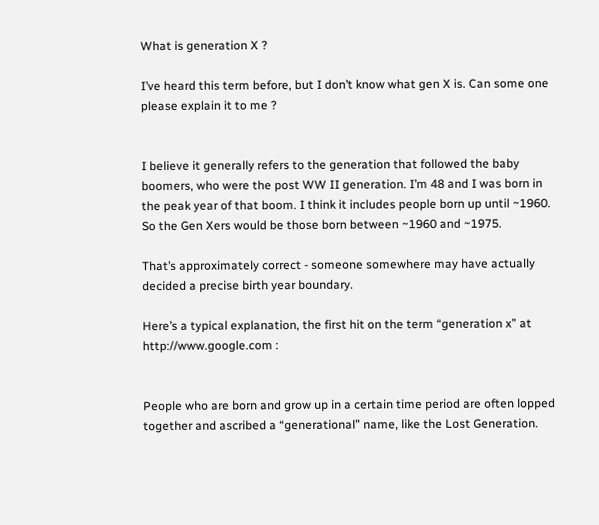What is generation X ?

I’ve heard this term before, but I don’t know what gen X is. Can some one please explain it to me ?


I believe it generally refers to the generation that followed the baby boomers, who were the post WW II generation. I’m 48 and I was born in the peak year of that boom. I think it includes people born up until ~1960. So the Gen Xers would be those born between ~1960 and ~1975.

That’s approximately correct - someone somewhere may have actually decided a precise birth year boundary.

Here’s a typical explanation, the first hit on the term “generation x” at http://www.google.com :


People who are born and grow up in a certain time period are often lopped together and ascribed a “generational” name, like the Lost Generation.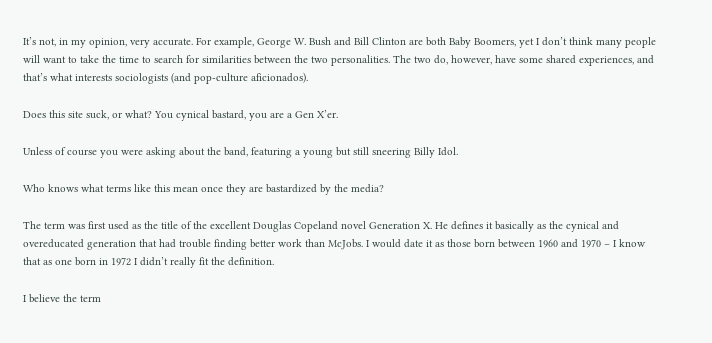It’s not, in my opinion, very accurate. For example, George W. Bush and Bill Clinton are both Baby Boomers, yet I don’t think many people will want to take the time to search for similarities between the two personalities. The two do, however, have some shared experiences, and that’s what interests sociologists (and pop-culture aficionados).

Does this site suck, or what? You cynical bastard, you are a Gen X’er.

Unless of course you were asking about the band, featuring a young but still sneering Billy Idol.

Who knows what terms like this mean once they are bastardized by the media?

The term was first used as the title of the excellent Douglas Copeland novel Generation X. He defines it basically as the cynical and overeducated generation that had trouble finding better work than McJobs. I would date it as those born between 1960 and 1970 – I know that as one born in 1972 I didn’t really fit the definition.

I believe the term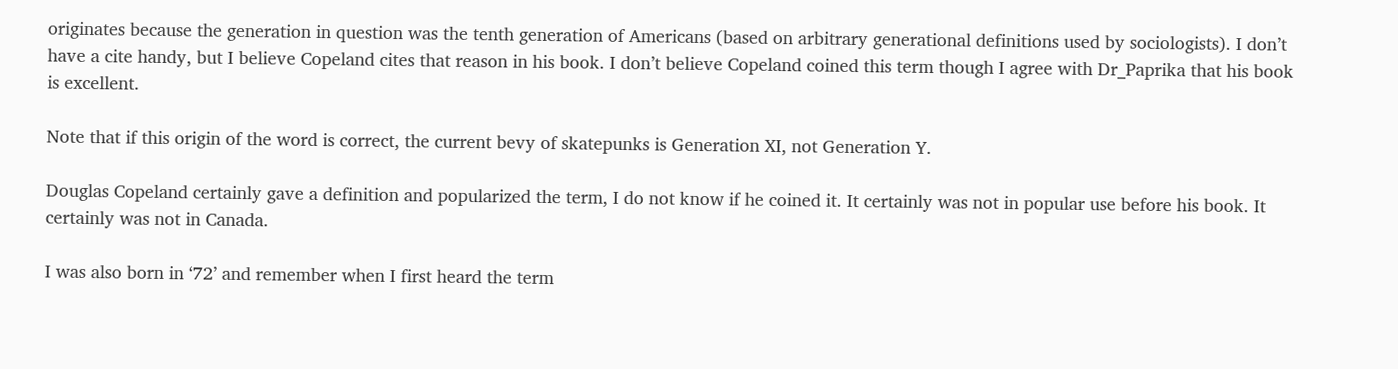originates because the generation in question was the tenth generation of Americans (based on arbitrary generational definitions used by sociologists). I don’t have a cite handy, but I believe Copeland cites that reason in his book. I don’t believe Copeland coined this term though I agree with Dr_Paprika that his book is excellent.

Note that if this origin of the word is correct, the current bevy of skatepunks is Generation XI, not Generation Y.

Douglas Copeland certainly gave a definition and popularized the term, I do not know if he coined it. It certainly was not in popular use before his book. It certainly was not in Canada.

I was also born in ‘72’ and remember when I first heard the term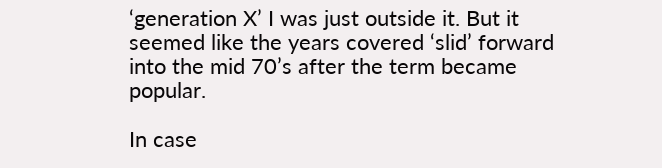‘generation X’ I was just outside it. But it seemed like the years covered ‘slid’ forward into the mid 70’s after the term became popular.

In case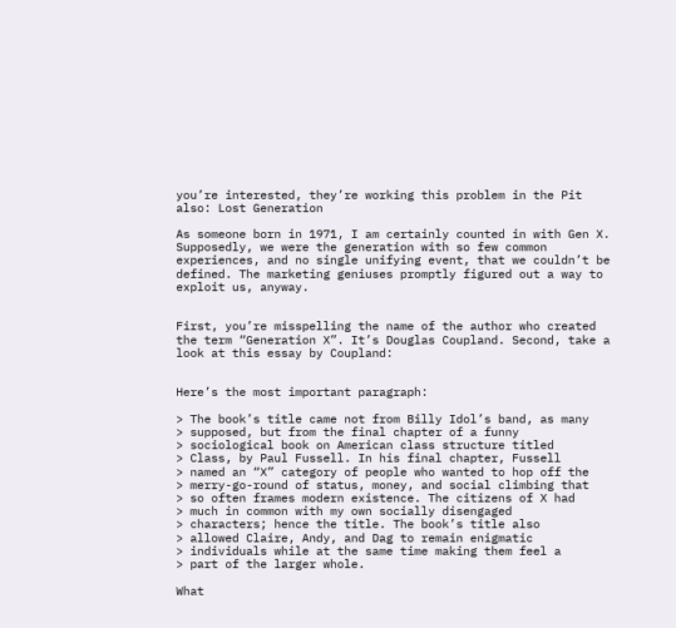you’re interested, they’re working this problem in the Pit also: Lost Generation

As someone born in 1971, I am certainly counted in with Gen X. Supposedly, we were the generation with so few common experiences, and no single unifying event, that we couldn’t be defined. The marketing geniuses promptly figured out a way to exploit us, anyway.


First, you’re misspelling the name of the author who created the term “Generation X”. It’s Douglas Coupland. Second, take a look at this essay by Coupland:


Here’s the most important paragraph:

> The book’s title came not from Billy Idol’s band, as many
> supposed, but from the final chapter of a funny
> sociological book on American class structure titled
> Class, by Paul Fussell. In his final chapter, Fussell
> named an “X” category of people who wanted to hop off the
> merry-go-round of status, money, and social climbing that
> so often frames modern existence. The citizens of X had
> much in common with my own socially disengaged
> characters; hence the title. The book’s title also
> allowed Claire, Andy, and Dag to remain enigmatic
> individuals while at the same time making them feel a
> part of the larger whole.

What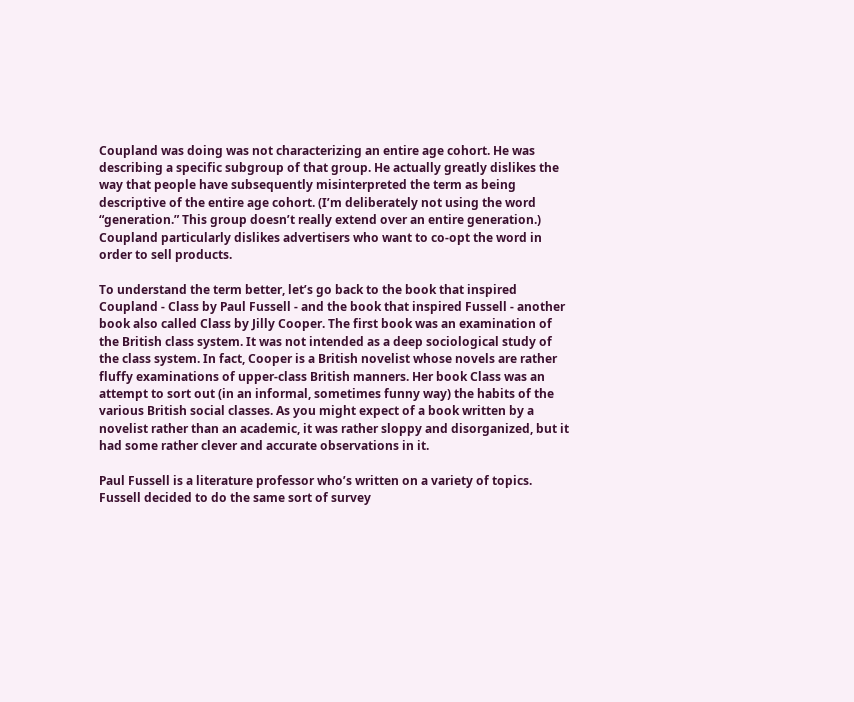Coupland was doing was not characterizing an entire age cohort. He was describing a specific subgroup of that group. He actually greatly dislikes the way that people have subsequently misinterpreted the term as being descriptive of the entire age cohort. (I’m deliberately not using the word “generation.” This group doesn’t really extend over an entire generation.) Coupland particularly dislikes advertisers who want to co-opt the word in order to sell products.

To understand the term better, let’s go back to the book that inspired Coupland - Class by Paul Fussell - and the book that inspired Fussell - another book also called Class by Jilly Cooper. The first book was an examination of the British class system. It was not intended as a deep sociological study of the class system. In fact, Cooper is a British novelist whose novels are rather fluffy examinations of upper-class British manners. Her book Class was an attempt to sort out (in an informal, sometimes funny way) the habits of the various British social classes. As you might expect of a book written by a novelist rather than an academic, it was rather sloppy and disorganized, but it had some rather clever and accurate observations in it.

Paul Fussell is a literature professor who’s written on a variety of topics. Fussell decided to do the same sort of survey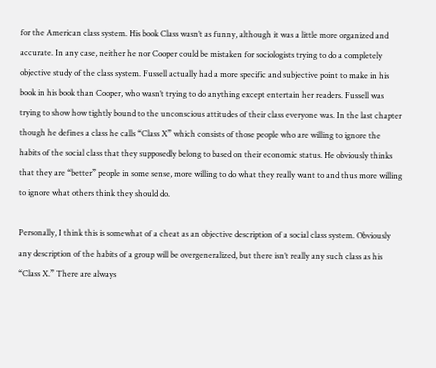for the American class system. His book Class wasn’t as funny, although it was a little more organized and accurate. In any case, neither he nor Cooper could be mistaken for sociologists trying to do a completely objective study of the class system. Fussell actually had a more specific and subjective point to make in his book in his book than Cooper, who wasn’t trying to do anything except entertain her readers. Fussell was trying to show how tightly bound to the unconscious attitudes of their class everyone was. In the last chapter though he defines a class he calls “Class X” which consists of those people who are willing to ignore the habits of the social class that they supposedly belong to based on their economic status. He obviously thinks that they are “better” people in some sense, more willing to do what they really want to and thus more willing to ignore what others think they should do.

Personally, I think this is somewhat of a cheat as an objective description of a social class system. Obviously any description of the habits of a group will be overgeneralized, but there isn’t really any such class as his “Class X.” There are always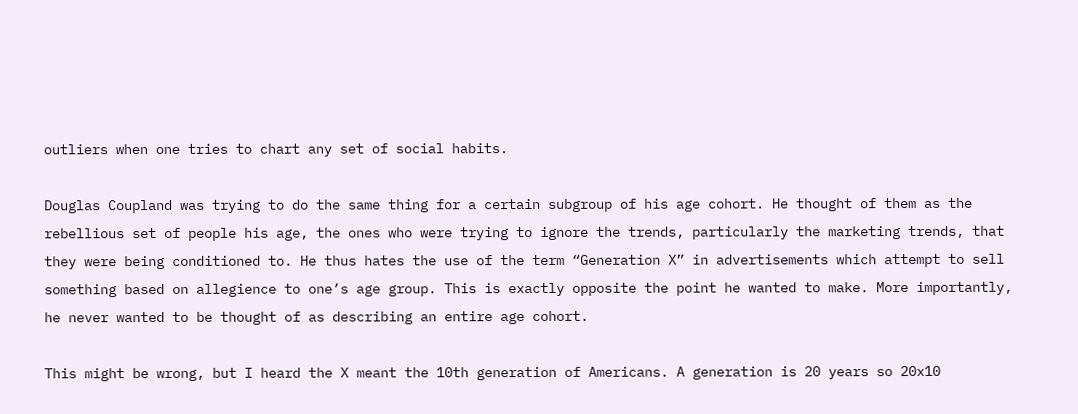outliers when one tries to chart any set of social habits.

Douglas Coupland was trying to do the same thing for a certain subgroup of his age cohort. He thought of them as the rebellious set of people his age, the ones who were trying to ignore the trends, particularly the marketing trends, that they were being conditioned to. He thus hates the use of the term “Generation X” in advertisements which attempt to sell something based on allegience to one’s age group. This is exactly opposite the point he wanted to make. More importantly, he never wanted to be thought of as describing an entire age cohort.

This might be wrong, but I heard the X meant the 10th generation of Americans. A generation is 20 years so 20x10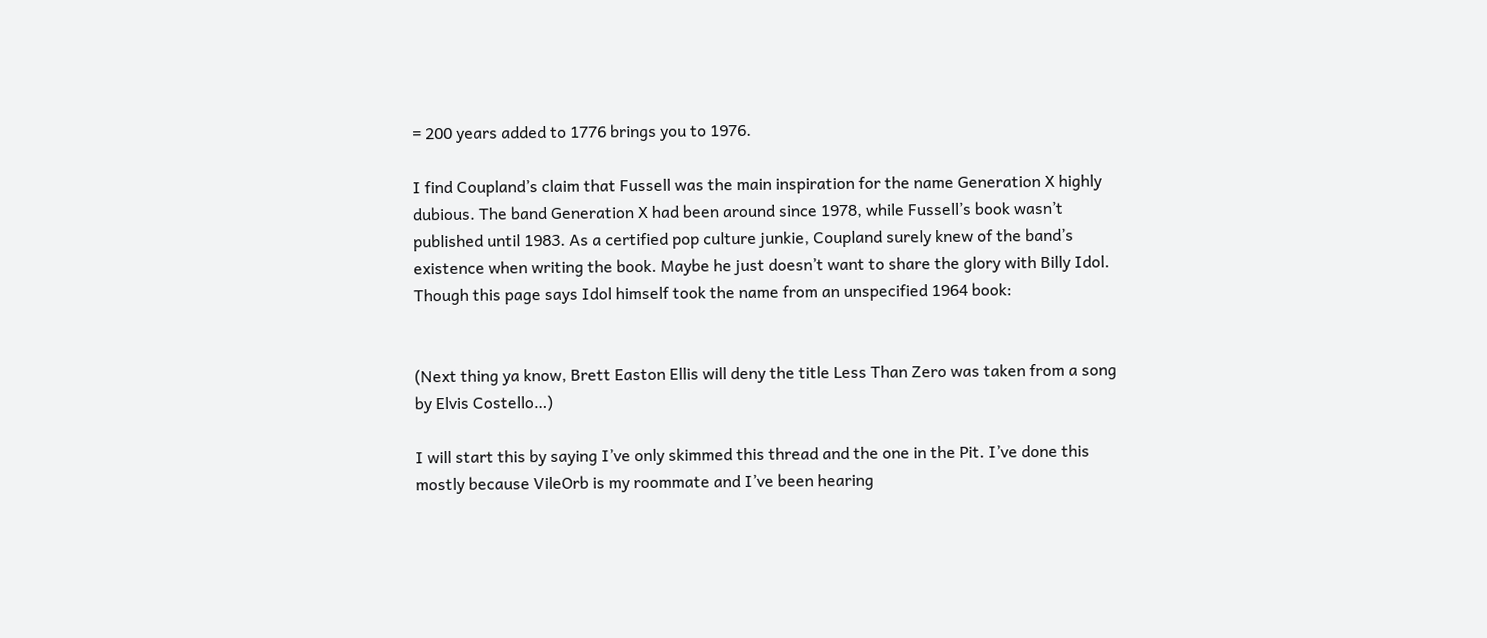= 200 years added to 1776 brings you to 1976.

I find Coupland’s claim that Fussell was the main inspiration for the name Generation X highly dubious. The band Generation X had been around since 1978, while Fussell’s book wasn’t published until 1983. As a certified pop culture junkie, Coupland surely knew of the band’s existence when writing the book. Maybe he just doesn’t want to share the glory with Billy Idol. Though this page says Idol himself took the name from an unspecified 1964 book:


(Next thing ya know, Brett Easton Ellis will deny the title Less Than Zero was taken from a song by Elvis Costello…)

I will start this by saying I’ve only skimmed this thread and the one in the Pit. I’ve done this mostly because VileOrb is my roommate and I’ve been hearing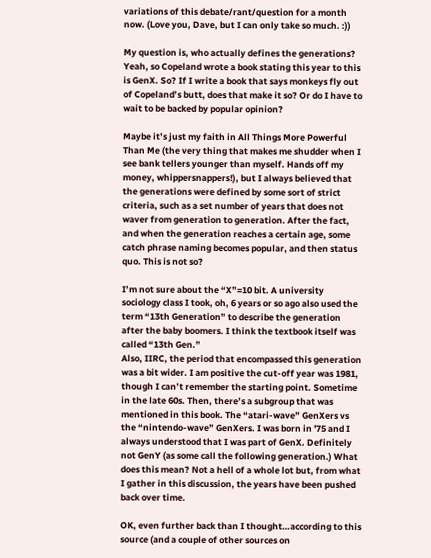variations of this debate/rant/question for a month now. (Love you, Dave, but I can only take so much. :))

My question is, who actually defines the generations? Yeah, so Copeland wrote a book stating this year to this is GenX. So? If I write a book that says monkeys fly out of Copeland’s butt, does that make it so? Or do I have to wait to be backed by popular opinion?

Maybe it’s just my faith in All Things More Powerful Than Me (the very thing that makes me shudder when I see bank tellers younger than myself. Hands off my money, whippersnappers!), but I always believed that the generations were defined by some sort of strict criteria, such as a set number of years that does not waver from generation to generation. After the fact, and when the generation reaches a certain age, some catch phrase naming becomes popular, and then status quo. This is not so?

I’m not sure about the “X”=10 bit. A university sociology class I took, oh, 6 years or so ago also used the term “13th Generation” to describe the generation after the baby boomers. I think the textbook itself was called “13th Gen.”
Also, IIRC, the period that encompassed this generation was a bit wider. I am positive the cut-off year was 1981, though I can’t remember the starting point. Sometime in the late 60s. Then, there’s a subgroup that was mentioned in this book. The “atari-wave” GenXers vs the “nintendo-wave” GenXers. I was born in '75 and I always understood that I was part of GenX. Definitely not GenY (as some call the following generation.) What does this mean? Not a hell of a whole lot but, from what I gather in this discussion, the years have been pushed back over time.

OK, even further back than I thought…according to this source (and a couple of other sources on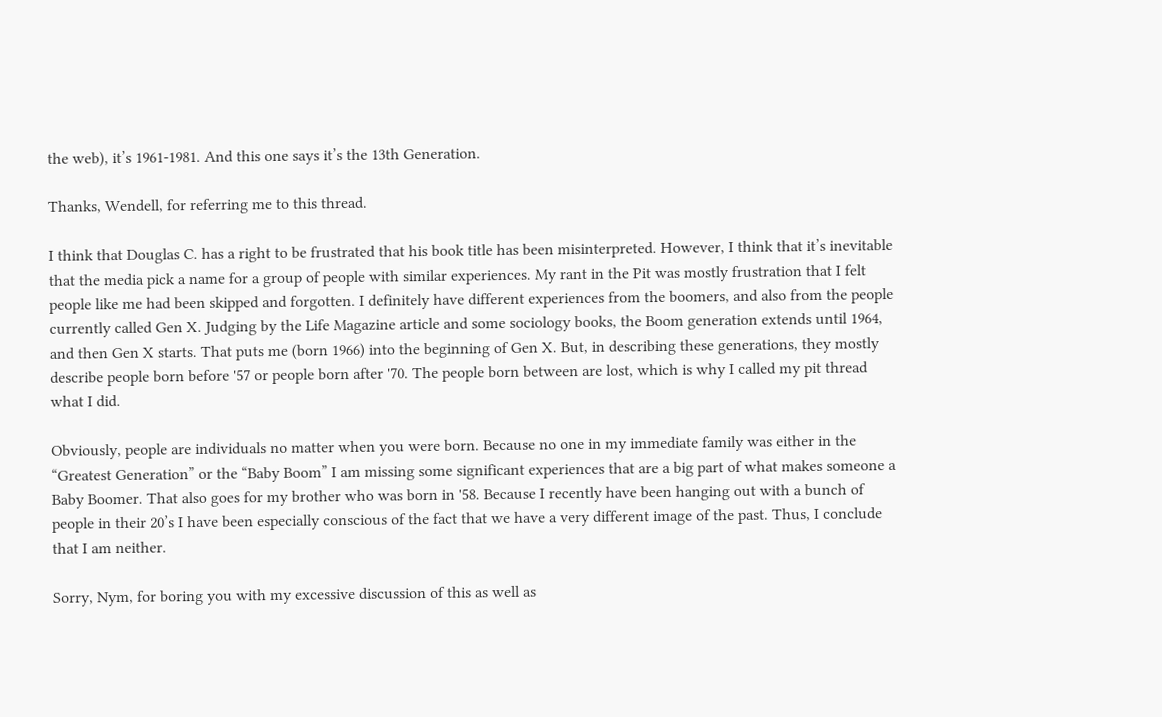the web), it’s 1961-1981. And this one says it’s the 13th Generation.

Thanks, Wendell, for referring me to this thread.

I think that Douglas C. has a right to be frustrated that his book title has been misinterpreted. However, I think that it’s inevitable that the media pick a name for a group of people with similar experiences. My rant in the Pit was mostly frustration that I felt people like me had been skipped and forgotten. I definitely have different experiences from the boomers, and also from the people currently called Gen X. Judging by the Life Magazine article and some sociology books, the Boom generation extends until 1964, and then Gen X starts. That puts me (born 1966) into the beginning of Gen X. But, in describing these generations, they mostly describe people born before '57 or people born after '70. The people born between are lost, which is why I called my pit thread what I did.

Obviously, people are individuals no matter when you were born. Because no one in my immediate family was either in the “Greatest Generation” or the “Baby Boom” I am missing some significant experiences that are a big part of what makes someone a Baby Boomer. That also goes for my brother who was born in '58. Because I recently have been hanging out with a bunch of people in their 20’s I have been especially conscious of the fact that we have a very different image of the past. Thus, I conclude that I am neither.

Sorry, Nym, for boring you with my excessive discussion of this as well as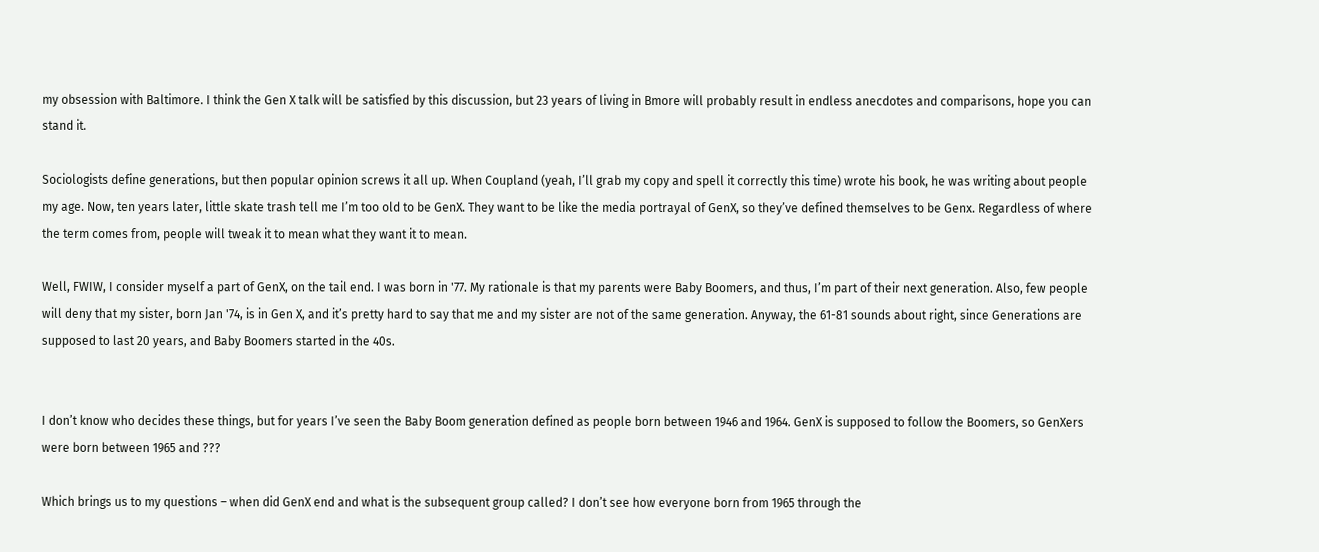my obsession with Baltimore. I think the Gen X talk will be satisfied by this discussion, but 23 years of living in Bmore will probably result in endless anecdotes and comparisons, hope you can stand it.

Sociologists define generations, but then popular opinion screws it all up. When Coupland (yeah, I’ll grab my copy and spell it correctly this time) wrote his book, he was writing about people my age. Now, ten years later, little skate trash tell me I’m too old to be GenX. They want to be like the media portrayal of GenX, so they’ve defined themselves to be Genx. Regardless of where the term comes from, people will tweak it to mean what they want it to mean.

Well, FWIW, I consider myself a part of GenX, on the tail end. I was born in '77. My rationale is that my parents were Baby Boomers, and thus, I’m part of their next generation. Also, few people will deny that my sister, born Jan '74, is in Gen X, and it’s pretty hard to say that me and my sister are not of the same generation. Anyway, the 61-81 sounds about right, since Generations are supposed to last 20 years, and Baby Boomers started in the 40s.


I don’t know who decides these things, but for years I’ve seen the Baby Boom generation defined as people born between 1946 and 1964. GenX is supposed to follow the Boomers, so GenXers were born between 1965 and ???

Which brings us to my questions – when did GenX end and what is the subsequent group called? I don’t see how everyone born from 1965 through the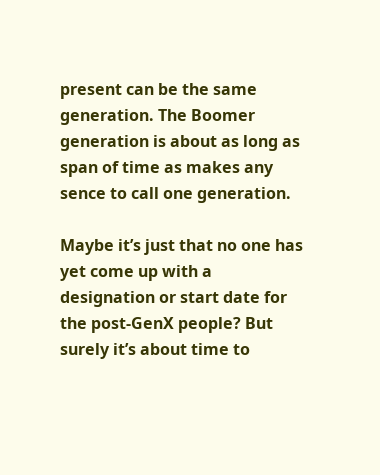present can be the same generation. The Boomer generation is about as long as span of time as makes any sence to call one generation.

Maybe it’s just that no one has yet come up with a designation or start date for the post-GenX people? But surely it’s about time to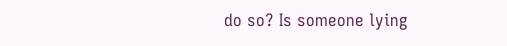do so? Is someone lying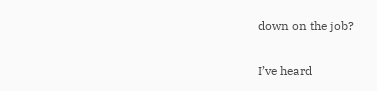down on the job?

I’ve heard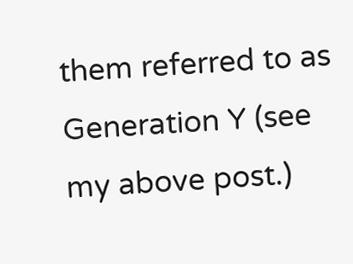them referred to as Generation Y (see my above post.)